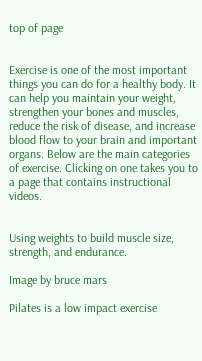top of page


Exercise is one of the most important things you can do for a healthy body. It can help you maintain your weight, strengthen your bones and muscles, reduce the risk of disease, and increase blood flow to your brain and important organs. Below are the main categories of exercise. Clicking on one takes you to a page that contains instructional videos.


Using weights to build muscle size, strength, and endurance.

Image by bruce mars

Pilates is a low impact exercise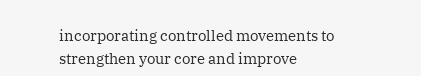incorporating controlled movements to strengthen your core and improve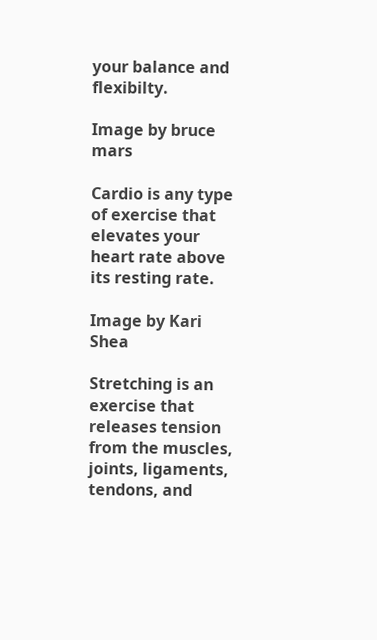your balance and flexibilty.

Image by bruce mars

Cardio is any type of exercise that elevates your heart rate above its resting rate.

Image by Kari Shea

Stretching is an exercise that releases tension from the muscles, joints, ligaments, tendons, and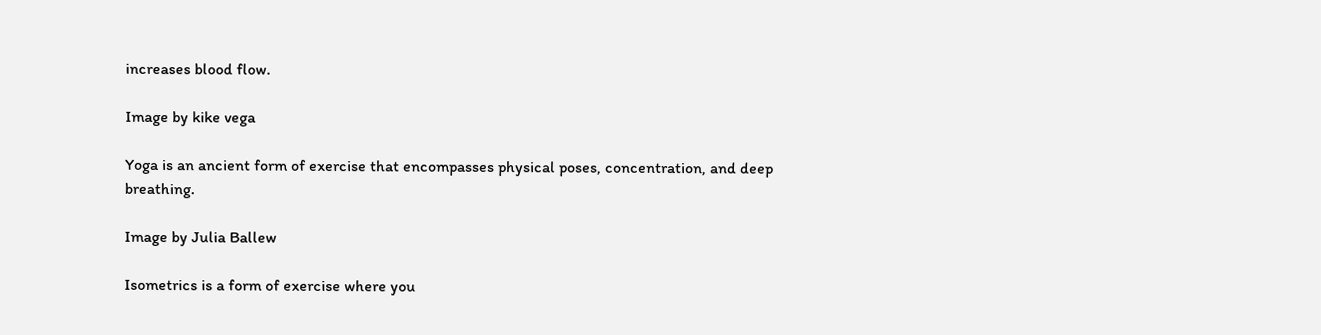increases blood flow.

Image by kike vega

Yoga is an ancient form of exercise that encompasses physical poses, concentration, and deep breathing.

Image by Julia Ballew

Isometrics is a form of exercise where you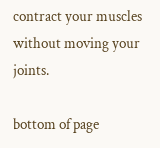contract your muscles without moving your joints.

bottom of page